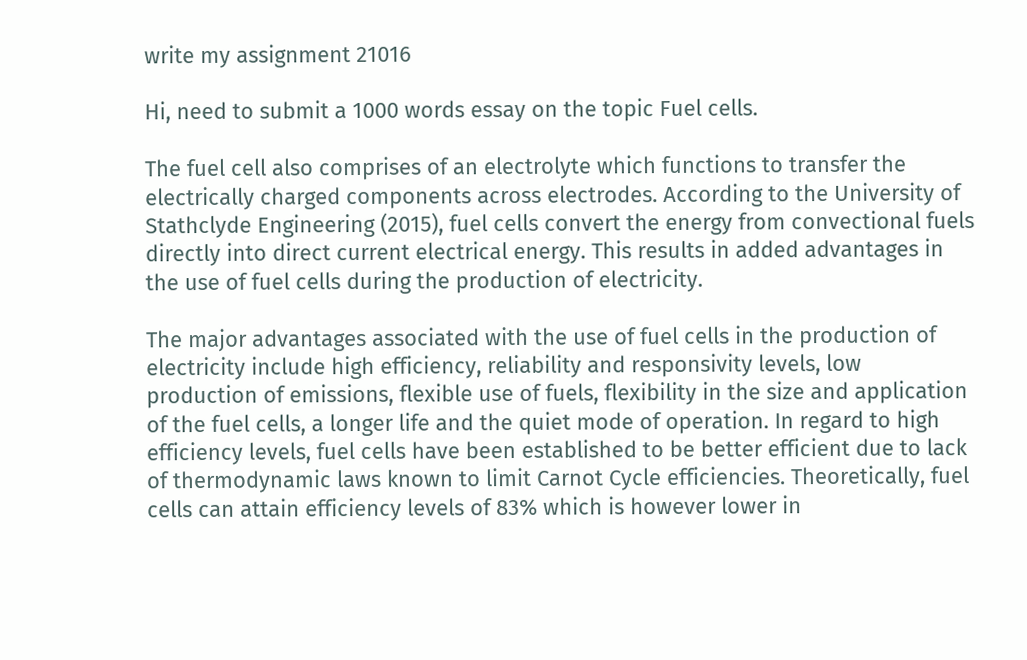write my assignment 21016

Hi, need to submit a 1000 words essay on the topic Fuel cells.

The fuel cell also comprises of an electrolyte which functions to transfer the electrically charged components across electrodes. According to the University of Stathclyde Engineering (2015), fuel cells convert the energy from convectional fuels directly into direct current electrical energy. This results in added advantages in the use of fuel cells during the production of electricity.

The major advantages associated with the use of fuel cells in the production of electricity include high efficiency, reliability and responsivity levels, low production of emissions, flexible use of fuels, flexibility in the size and application of the fuel cells, a longer life and the quiet mode of operation. In regard to high efficiency levels, fuel cells have been established to be better efficient due to lack of thermodynamic laws known to limit Carnot Cycle efficiencies. Theoretically, fuel cells can attain efficiency levels of 83% which is however lower in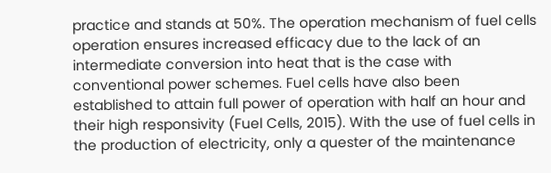practice and stands at 50%. The operation mechanism of fuel cells operation ensures increased efficacy due to the lack of an intermediate conversion into heat that is the case with conventional power schemes. Fuel cells have also been established to attain full power of operation with half an hour and their high responsivity (Fuel Cells, 2015). With the use of fuel cells in the production of electricity, only a quester of the maintenance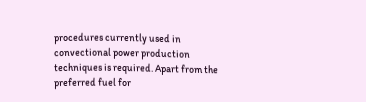procedures currently used in convectional power production techniques is required. Apart from the preferred fuel for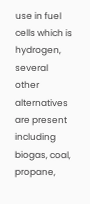use in fuel cells which is hydrogen, several other alternatives are present including biogas, coal, propane,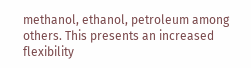methanol, ethanol, petroleum among others. This presents an increased flexibility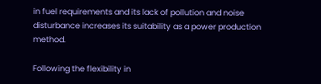in fuel requirements and its lack of pollution and noise disturbance increases its suitability as a power production method.

Following the flexibility in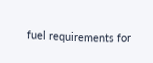fuel requirements for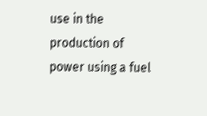use in the production of power using a fuel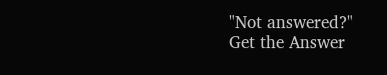"Not answered?"
Get the Answer